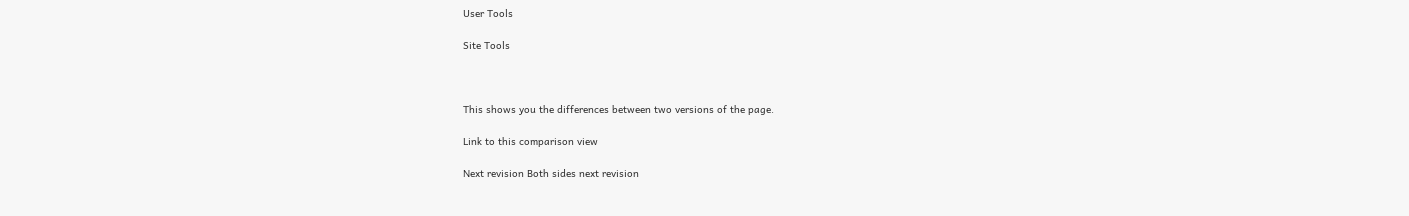User Tools

Site Tools



This shows you the differences between two versions of the page.

Link to this comparison view

Next revision Both sides next revision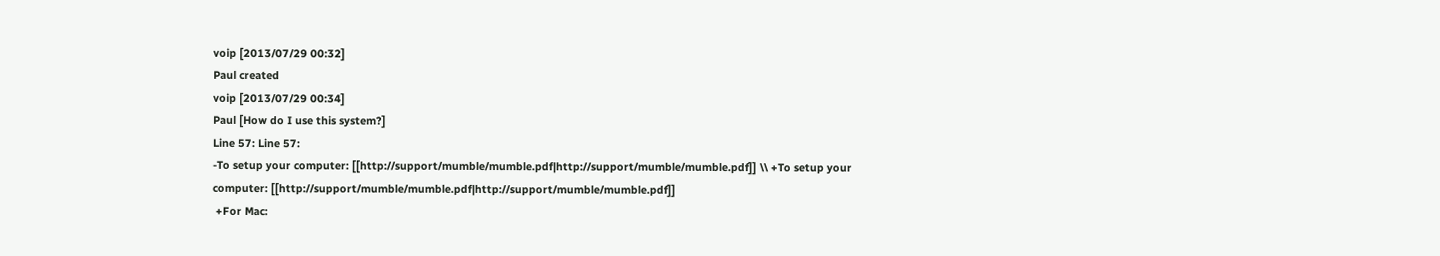voip [2013/07/29 00:32]
Paul created
voip [2013/07/29 00:34]
Paul [How do I use this system?]
Line 57: Line 57:
-To setup your computer: [[http://support/mumble/mumble.pdf|http://support/mumble/mumble.pdf]] \\ +To setup your computer: [[http://support/mumble/mumble.pdf|http://support/mumble/mumble.pdf]]
 +For Mac: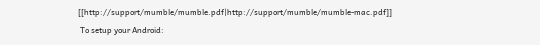[[http://support/mumble/mumble.pdf|http://support/mumble/mumble-mac.pdf]]
 To setup your Android: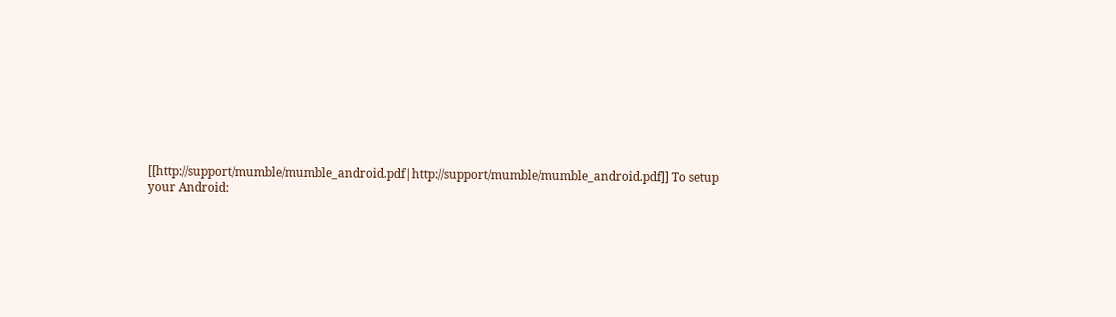[[http://support/mumble/mumble_android.pdf|http://support/mumble/mumble_android.pdf]] To setup your Android: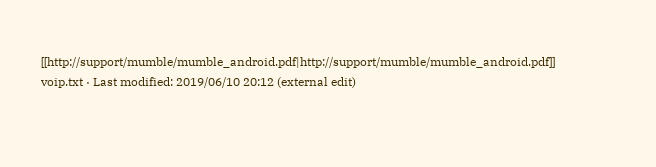[[http://support/mumble/mumble_android.pdf|http://support/mumble/mumble_android.pdf]]
voip.txt · Last modified: 2019/06/10 20:12 (external edit)